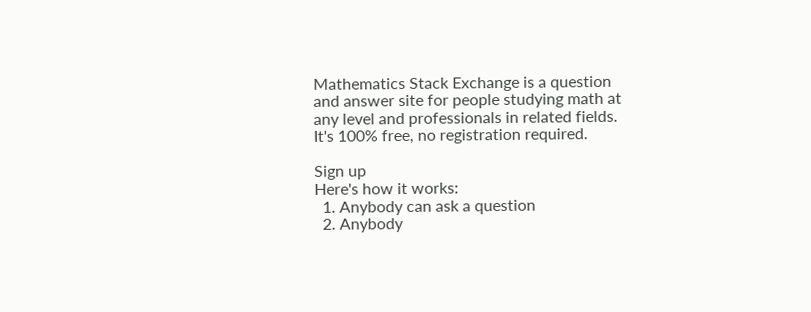Mathematics Stack Exchange is a question and answer site for people studying math at any level and professionals in related fields. It's 100% free, no registration required.

Sign up
Here's how it works:
  1. Anybody can ask a question
  2. Anybody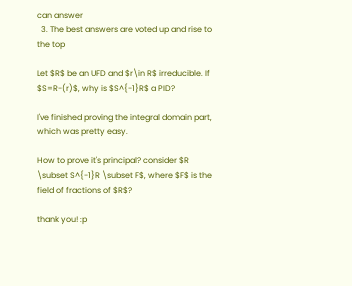can answer
  3. The best answers are voted up and rise to the top

Let $R$ be an UFD and $r\in R$ irreducible. If $S=R-(r)$, why is $S^{-1}R$ a PID?

I've finished proving the integral domain part, which was pretty easy.

How to prove it's principal? consider $R \subset S^{-1}R \subset F$, where $F$ is the field of fractions of $R$?

thank you! :p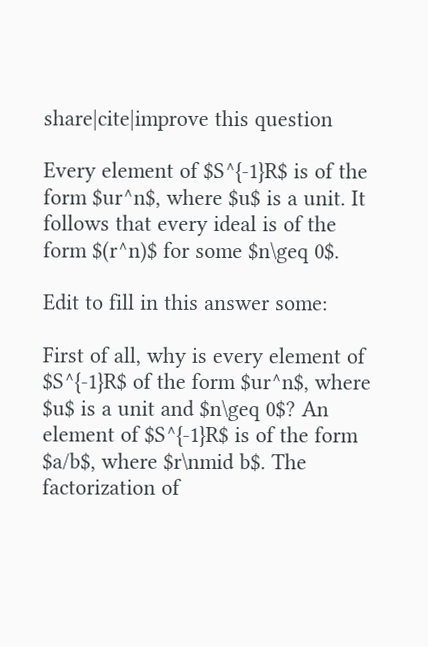share|cite|improve this question

Every element of $S^{-1}R$ is of the form $ur^n$, where $u$ is a unit. It follows that every ideal is of the form $(r^n)$ for some $n\geq 0$.

Edit to fill in this answer some:

First of all, why is every element of $S^{-1}R$ of the form $ur^n$, where $u$ is a unit and $n\geq 0$? An element of $S^{-1}R$ is of the form $a/b$, where $r\nmid b$. The factorization of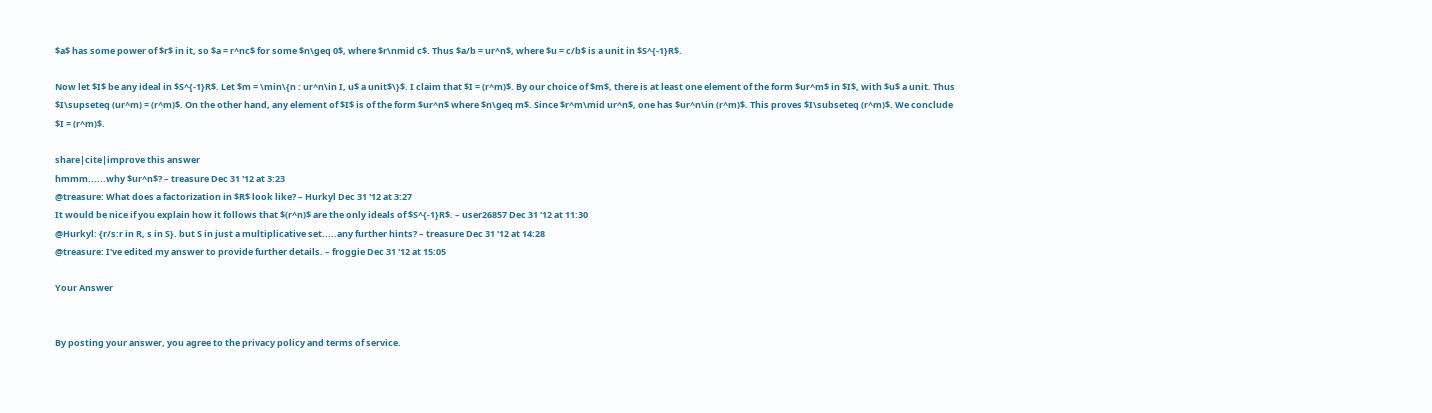$a$ has some power of $r$ in it, so $a = r^nc$ for some $n\geq 0$, where $r\nmid c$. Thus $a/b = ur^n$, where $u = c/b$ is a unit in $S^{-1}R$.

Now let $I$ be any ideal in $S^{-1}R$. Let $m = \min\{n : ur^n\in I, u$ a unit$\}$. I claim that $I = (r^m)$. By our choice of $m$, there is at least one element of the form $ur^m$ in $I$, with $u$ a unit. Thus $I\supseteq (ur^m) = (r^m)$. On the other hand, any element of $I$ is of the form $ur^n$ where $n\geq m$. Since $r^m\mid ur^n$, one has $ur^n\in (r^m)$. This proves $I\subseteq (r^m)$. We conclude $I = (r^m)$.

share|cite|improve this answer
hmmm......why $ur^n$? – treasure Dec 31 '12 at 3:23
@treasure: What does a factorization in $R$ look like? – Hurkyl Dec 31 '12 at 3:27
It would be nice if you explain how it follows that $(r^n)$ are the only ideals of $S^{-1}R$. – user26857 Dec 31 '12 at 11:30
@Hurkyl: {r/s:r in R, s in S}. but S in just a multiplicative set.....any further hints? – treasure Dec 31 '12 at 14:28
@treasure: I've edited my answer to provide further details. – froggie Dec 31 '12 at 15:05

Your Answer


By posting your answer, you agree to the privacy policy and terms of service.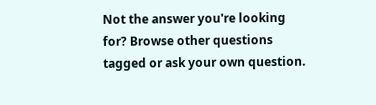Not the answer you're looking for? Browse other questions tagged or ask your own question.